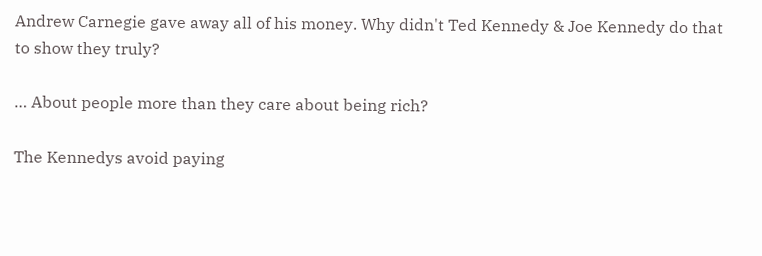Andrew Carnegie gave away all of his money. Why didn't Ted Kennedy & Joe Kennedy do that to show they truly?

… About people more than they care about being rich?

The Kennedys avoid paying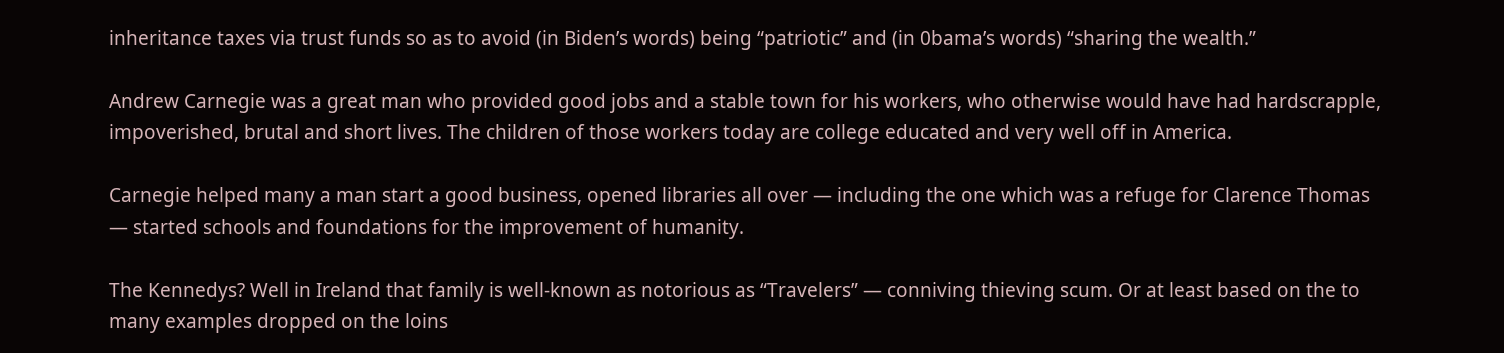inheritance taxes via trust funds so as to avoid (in Biden’s words) being “patriotic” and (in 0bama’s words) “sharing the wealth.”

Andrew Carnegie was a great man who provided good jobs and a stable town for his workers, who otherwise would have had hardscrapple, impoverished, brutal and short lives. The children of those workers today are college educated and very well off in America.

Carnegie helped many a man start a good business, opened libraries all over — including the one which was a refuge for Clarence Thomas — started schools and foundations for the improvement of humanity.

The Kennedys? Well in Ireland that family is well-known as notorious as “Travelers” — conniving thieving scum. Or at least based on the to many examples dropped on the loins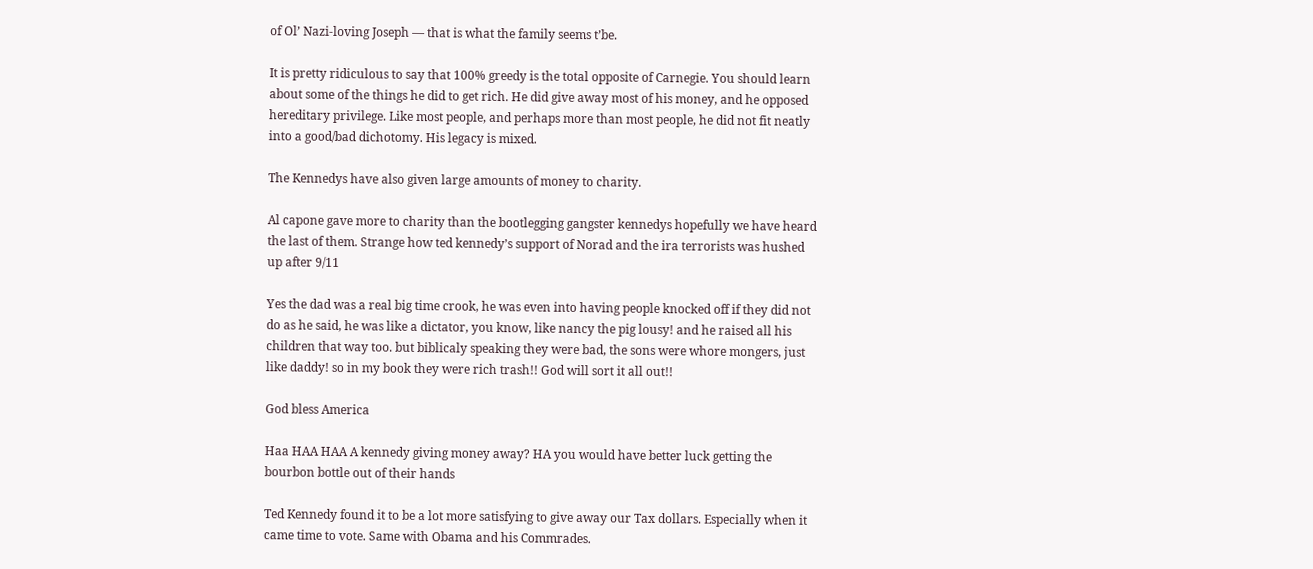of Ol’ Nazi-loving Joseph — that is what the family seems t’be.

It is pretty ridiculous to say that 100% greedy is the total opposite of Carnegie. You should learn about some of the things he did to get rich. He did give away most of his money, and he opposed hereditary privilege. Like most people, and perhaps more than most people, he did not fit neatly into a good/bad dichotomy. His legacy is mixed.

The Kennedys have also given large amounts of money to charity.

Al capone gave more to charity than the bootlegging gangster kennedys hopefully we have heard the last of them. Strange how ted kennedy’s support of Norad and the ira terrorists was hushed up after 9/11

Yes the dad was a real big time crook, he was even into having people knocked off if they did not do as he said, he was like a dictator, you know, like nancy the pig lousy! and he raised all his children that way too. but biblicaly speaking they were bad, the sons were whore mongers, just like daddy! so in my book they were rich trash!! God will sort it all out!!

God bless America

Haa HAA HAA A kennedy giving money away? HA you would have better luck getting the bourbon bottle out of their hands

Ted Kennedy found it to be a lot more satisfying to give away our Tax dollars. Especially when it came time to vote. Same with Obama and his Commrades.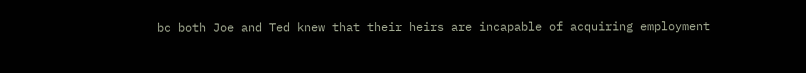bc both Joe and Ted knew that their heirs are incapable of acquiring employment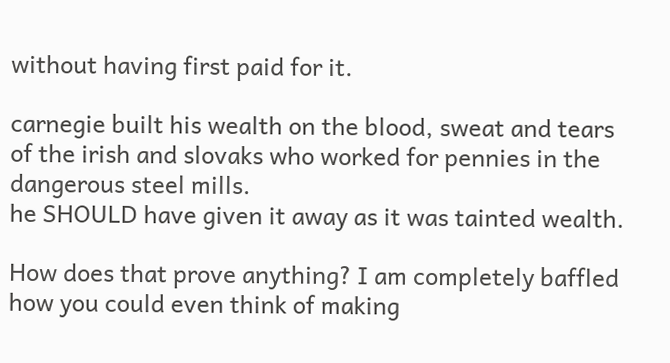without having first paid for it.

carnegie built his wealth on the blood, sweat and tears of the irish and slovaks who worked for pennies in the dangerous steel mills.
he SHOULD have given it away as it was tainted wealth.

How does that prove anything? I am completely baffled how you could even think of making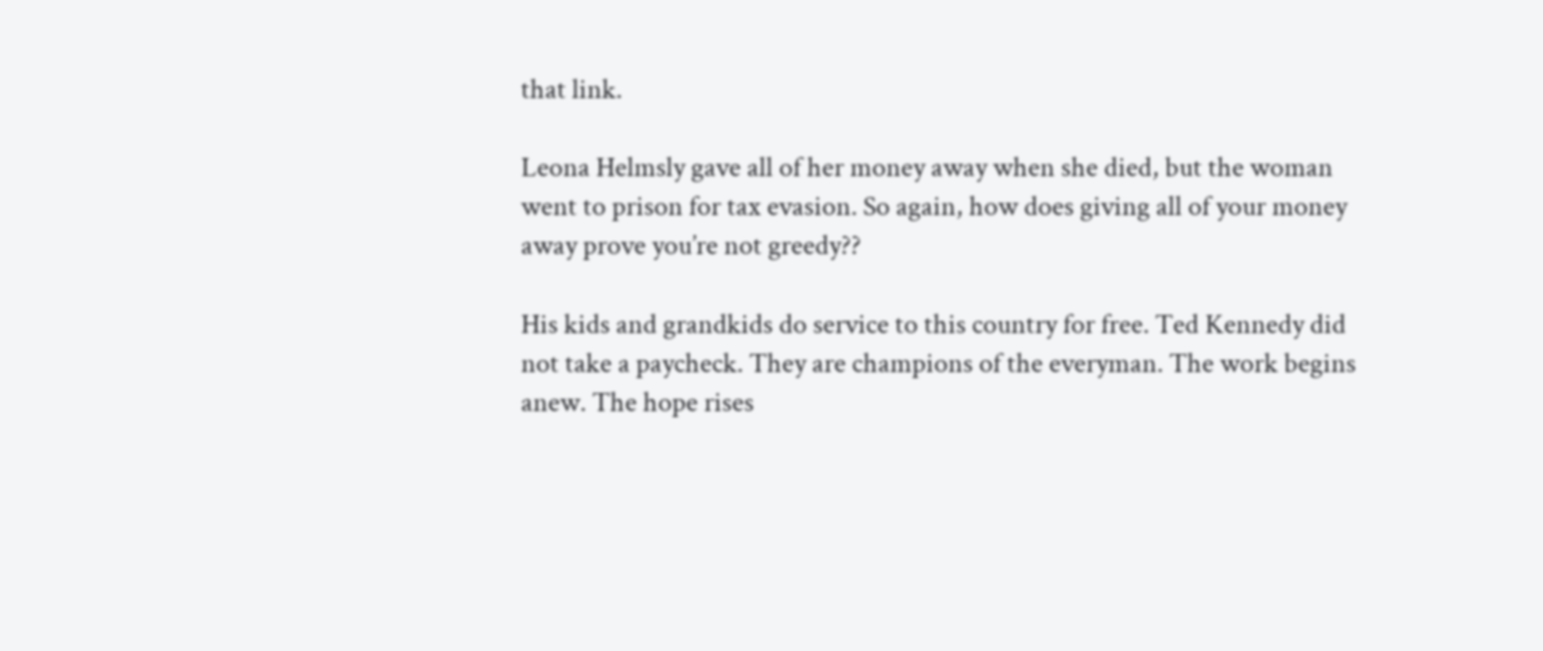that link.

Leona Helmsly gave all of her money away when she died, but the woman went to prison for tax evasion. So again, how does giving all of your money away prove you’re not greedy??

His kids and grandkids do service to this country for free. Ted Kennedy did not take a paycheck. They are champions of the everyman. The work begins anew. The hope rises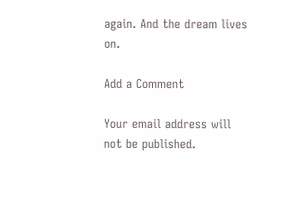again. And the dream lives on.

Add a Comment

Your email address will not be published.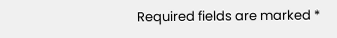Required fields are marked *